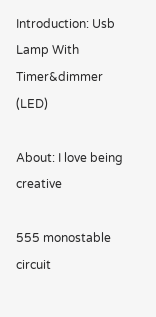Introduction: Usb Lamp With Timer&dimmer (LED)

About: I love being creative

555 monostable circuit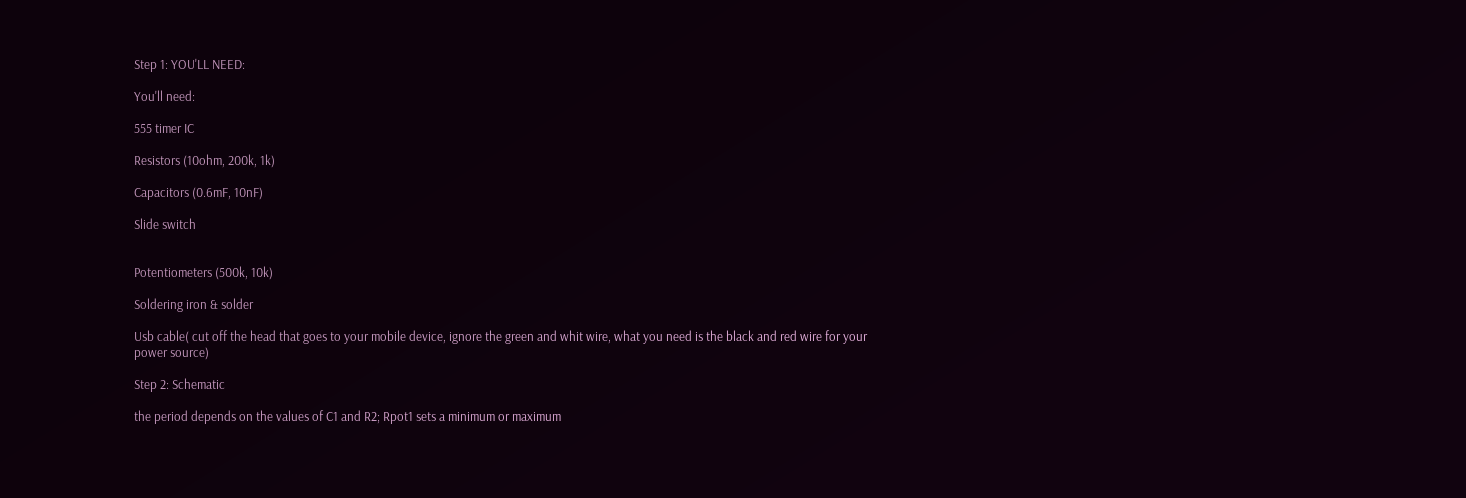Step 1: YOU'LL NEED:

You'll need:

555 timer IC

Resistors (10ohm, 200k, 1k)

Capacitors (0.6mF, 10nF)

Slide switch


Potentiometers (500k, 10k)

Soldering iron & solder

Usb cable( cut off the head that goes to your mobile device, ignore the green and whit wire, what you need is the black and red wire for your power source)

Step 2: Schematic

the period depends on the values of C1 and R2; Rpot1 sets a minimum or maximum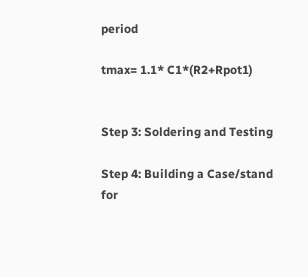period

tmax= 1.1* C1*(R2+Rpot1)


Step 3: Soldering and Testing

Step 4: Building a Case/stand for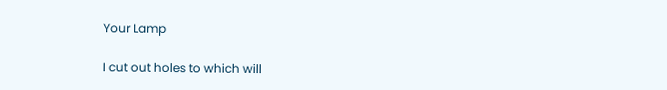Your Lamp

I cut out holes to which will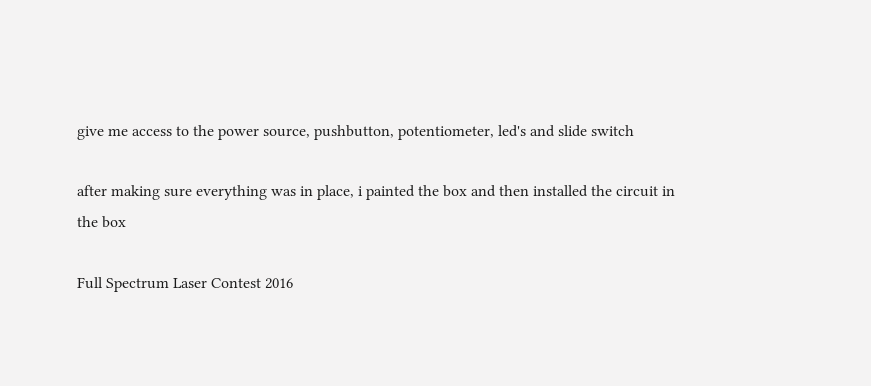give me access to the power source, pushbutton, potentiometer, led's and slide switch

after making sure everything was in place, i painted the box and then installed the circuit in the box

Full Spectrum Laser Contest 2016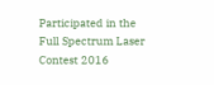Participated in the
Full Spectrum Laser Contest 2016